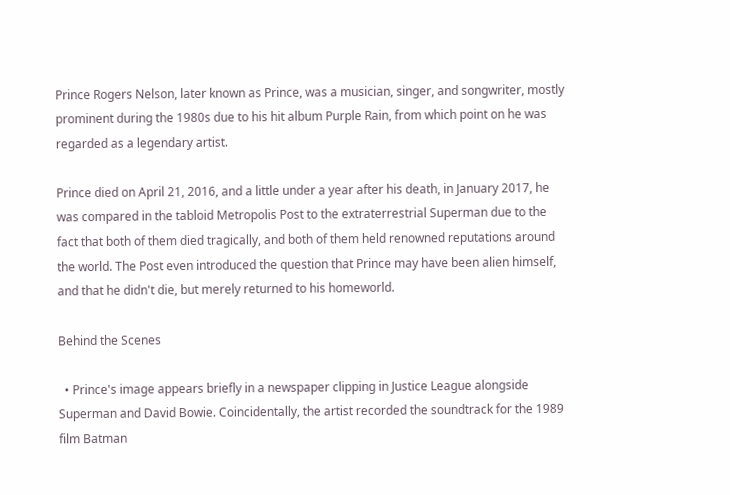Prince Rogers Nelson, later known as Prince, was a musician, singer, and songwriter, mostly prominent during the 1980s due to his hit album Purple Rain, from which point on he was regarded as a legendary artist.

Prince died on April 21, 2016, and a little under a year after his death, in January 2017, he was compared in the tabloid Metropolis Post to the extraterrestrial Superman due to the fact that both of them died tragically, and both of them held renowned reputations around the world. The Post even introduced the question that Prince may have been alien himself, and that he didn't die, but merely returned to his homeworld.

Behind the Scenes

  • Prince's image appears briefly in a newspaper clipping in Justice League alongside Superman and David Bowie. Coincidentally, the artist recorded the soundtrack for the 1989 film Batman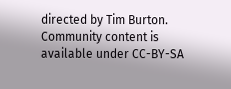directed by Tim Burton.
Community content is available under CC-BY-SA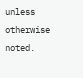unless otherwise noted.